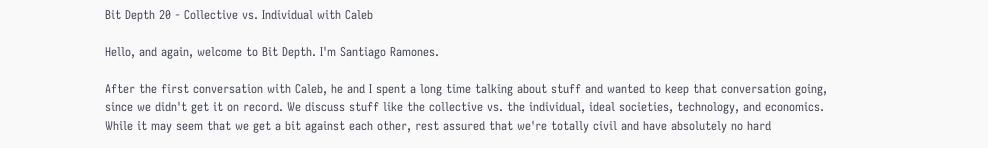Bit Depth 20 - Collective vs. Individual with Caleb

Hello, and again, welcome to Bit Depth. I'm Santiago Ramones.

After the first conversation with Caleb, he and I spent a long time talking about stuff and wanted to keep that conversation going, since we didn't get it on record. We discuss stuff like the collective vs. the individual, ideal societies, technology, and economics. While it may seem that we get a bit against each other, rest assured that we're totally civil and have absolutely no hard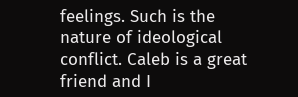feelings. Such is the nature of ideological conflict. Caleb is a great friend and I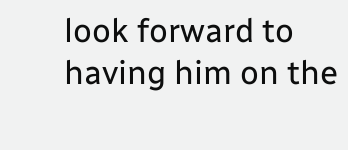look forward to having him on the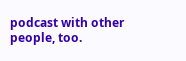podcast with other people, too.